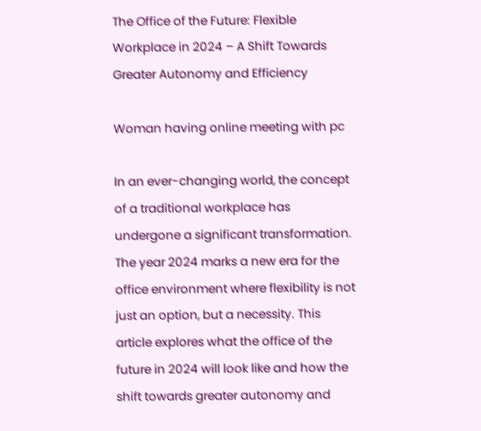The Office of the Future: Flexible Workplace in 2024 – A Shift Towards Greater Autonomy and Efficiency

Woman having online meeting with pc

In an ever-changing world, the concept of a traditional workplace has undergone a significant transformation. The year 2024 marks a new era for the office environment where flexibility is not just an option, but a necessity. This article explores what the office of the future in 2024 will look like and how the shift towards greater autonomy and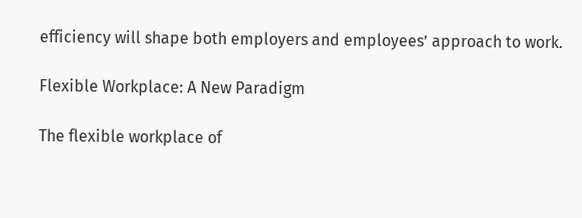efficiency will shape both employers and employees’ approach to work.

Flexible Workplace: A New Paradigm

The flexible workplace of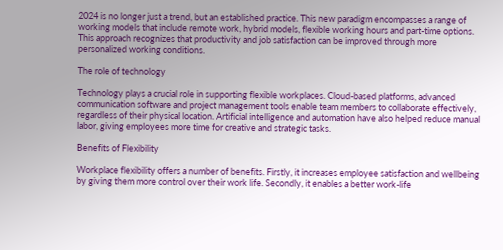2024 is no longer just a trend, but an established practice. This new paradigm encompasses a range of working models that include remote work, hybrid models, flexible working hours and part-time options. This approach recognizes that productivity and job satisfaction can be improved through more personalized working conditions.

The role of technology

Technology plays a crucial role in supporting flexible workplaces. Cloud-based platforms, advanced communication software and project management tools enable team members to collaborate effectively, regardless of their physical location. Artificial intelligence and automation have also helped reduce manual labor, giving employees more time for creative and strategic tasks.

Benefits of Flexibility

Workplace flexibility offers a number of benefits. Firstly, it increases employee satisfaction and wellbeing by giving them more control over their work life. Secondly, it enables a better work-life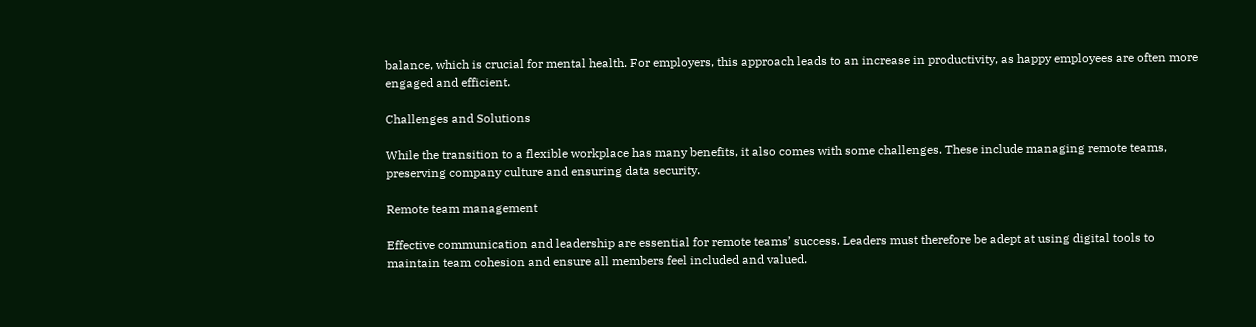balance, which is crucial for mental health. For employers, this approach leads to an increase in productivity, as happy employees are often more engaged and efficient.

Challenges and Solutions

While the transition to a flexible workplace has many benefits, it also comes with some challenges. These include managing remote teams, preserving company culture and ensuring data security.

Remote team management

Effective communication and leadership are essential for remote teams’ success. Leaders must therefore be adept at using digital tools to maintain team cohesion and ensure all members feel included and valued.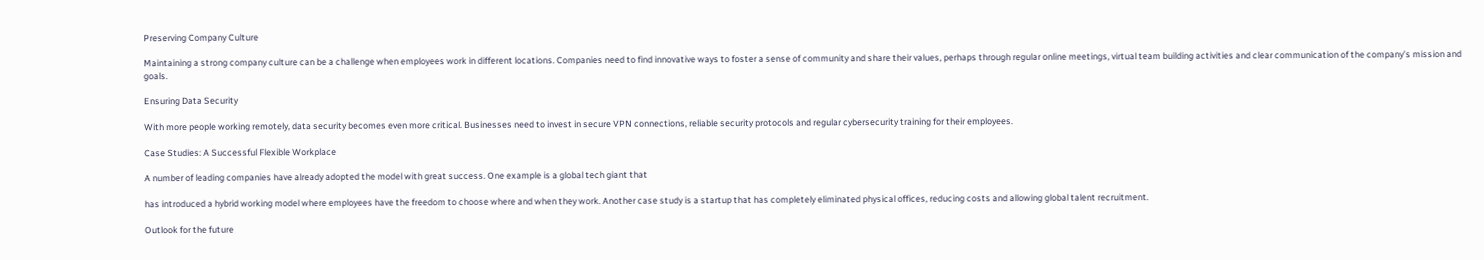Preserving Company Culture

Maintaining a strong company culture can be a challenge when employees work in different locations. Companies need to find innovative ways to foster a sense of community and share their values, perhaps through regular online meetings, virtual team building activities and clear communication of the company’s mission and goals.

Ensuring Data Security

With more people working remotely, data security becomes even more critical. Businesses need to invest in secure VPN connections, reliable security protocols and regular cybersecurity training for their employees.

Case Studies: A Successful Flexible Workplace

A number of leading companies have already adopted the model with great success. One example is a global tech giant that

has introduced a hybrid working model where employees have the freedom to choose where and when they work. Another case study is a startup that has completely eliminated physical offices, reducing costs and allowing global talent recruitment.

Outlook for the future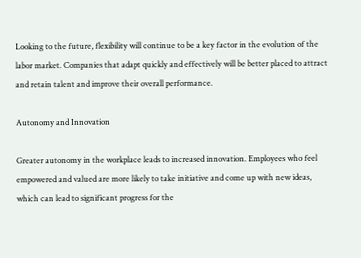Looking to the future, flexibility will continue to be a key factor in the evolution of the labor market. Companies that adapt quickly and effectively will be better placed to attract and retain talent and improve their overall performance.

Autonomy and Innovation

Greater autonomy in the workplace leads to increased innovation. Employees who feel empowered and valued are more likely to take initiative and come up with new ideas, which can lead to significant progress for the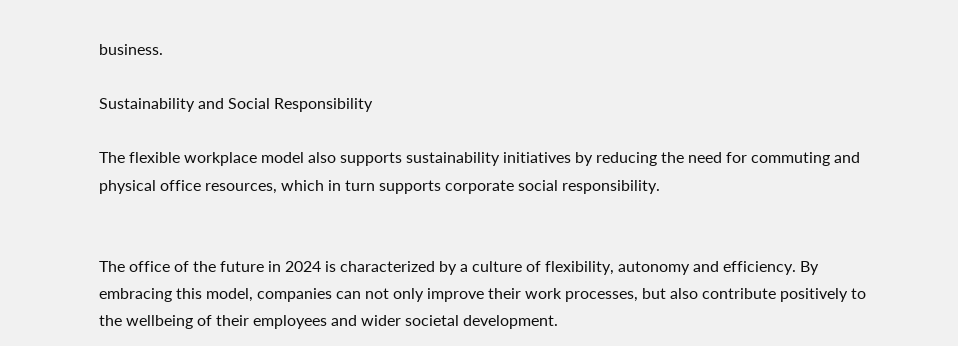business.

Sustainability and Social Responsibility

The flexible workplace model also supports sustainability initiatives by reducing the need for commuting and physical office resources, which in turn supports corporate social responsibility.


The office of the future in 2024 is characterized by a culture of flexibility, autonomy and efficiency. By embracing this model, companies can not only improve their work processes, but also contribute positively to the wellbeing of their employees and wider societal development.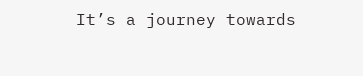It’s a journey towards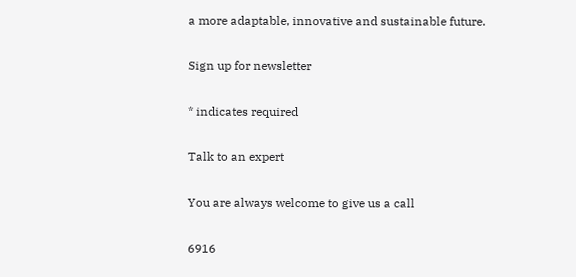a more adaptable, innovative and sustainable future.

Sign up for newsletter

* indicates required

Talk to an expert

You are always welcome to give us a call

6916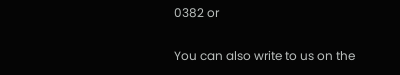0382 or

You can also write to us on the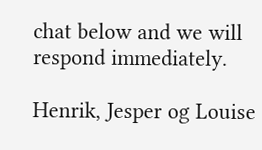chat below and we will respond immediately.

Henrik, Jesper og Louise